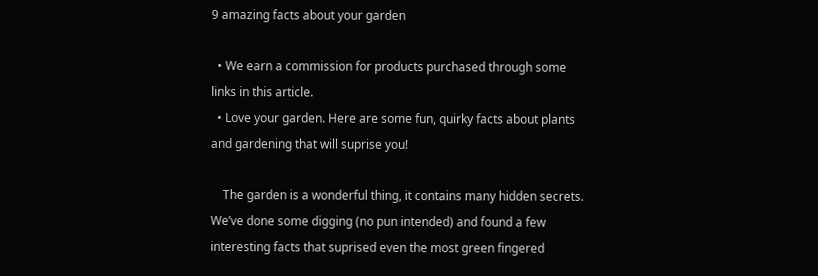9 amazing facts about your garden

  • We earn a commission for products purchased through some links in this article.
  • Love your garden. Here are some fun, quirky facts about plants and gardening that will suprise you!

    The garden is a wonderful thing, it contains many hidden secrets. We’ve done some digging (no pun intended) and found a few interesting facts that suprised even the most green fingered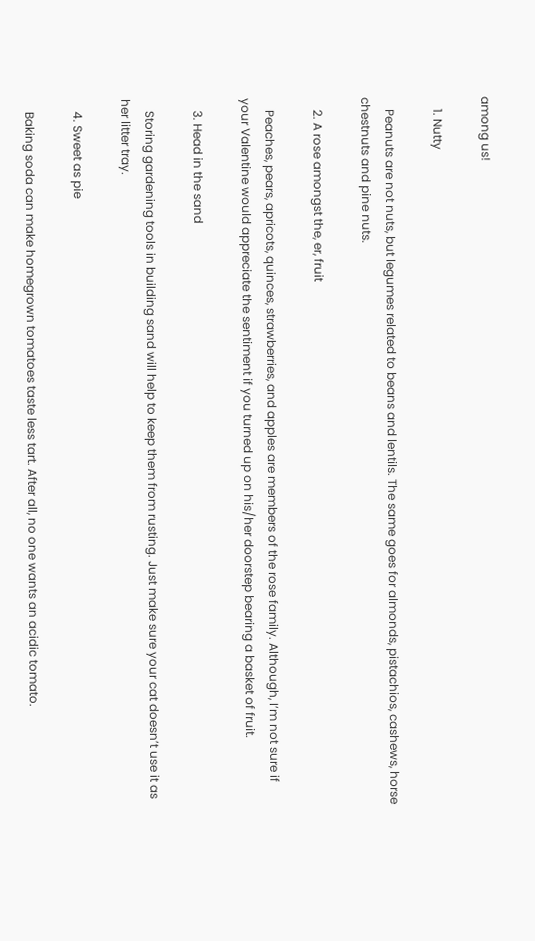among us!

    1. Nutty

    Peanuts are not nuts, but legumes related to beans and lentils. The same goes for almonds, pistachios, cashews, horse chestnuts and pine nuts.

    2. A rose amongst the, er, fruit

    Peaches, pears, apricots, quinces, strawberries, and apples are members of the rose family. Although, I’m not sure if your Valentine would appreciate the sentiment if you turned up on his/her doorstep bearing a basket of fruit.

    3. Head in the sand

    Storing gardening tools in building sand will help to keep them from rusting. Just make sure your cat doesn’t use it as her litter tray.

    4. Sweet as pie

    Baking soda can make homegrown tomatoes taste less tart. After all, no one wants an acidic tomato.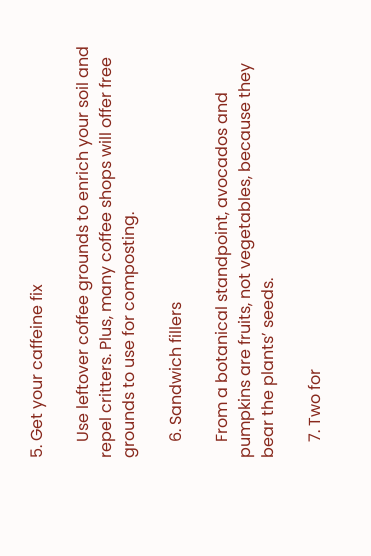5. Get your caffeine fix

    Use leftover coffee grounds to enrich your soil and repel critters. Plus, many coffee shops will offer free grounds to use for composting.

    6. Sandwich fillers

    From a botanical standpoint, avocados and pumpkins are fruits, not vegetables, because they bear the plants’ seeds.

    7. Two for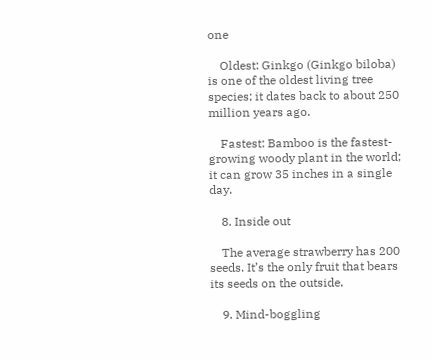one

    Oldest: Ginkgo (Ginkgo biloba) is one of the oldest living tree species; it dates back to about 250 million years ago.

    Fastest: Bamboo is the fastest-growing woody plant in the world; it can grow 35 inches in a single day.

    8. Inside out

    The average strawberry has 200 seeds. It’s the only fruit that bears its seeds on the outside.

    9. Mind-boggling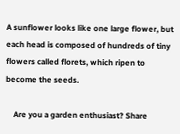A sunflower looks like one large flower, but each head is composed of hundreds of tiny flowers called florets, which ripen to become the seeds.

    Are you a garden enthusiast? Share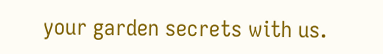your garden secrets with us.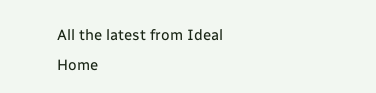All the latest from Ideal Home